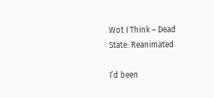Wot I Think – Dead State: Reanimated

I’d been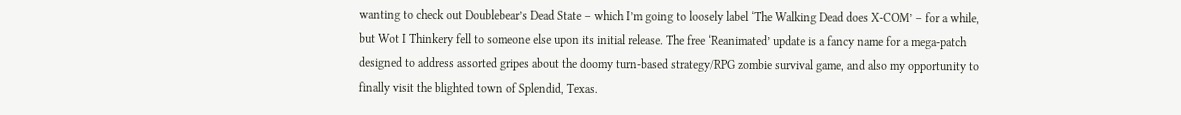wanting to check out Doublebear’s Dead State – which I’m going to loosely label ‘The Walking Dead does X-COM’ – for a while, but Wot I Thinkery fell to someone else upon its initial release. The free ‘Reanimated’ update is a fancy name for a mega-patch designed to address assorted gripes about the doomy turn-based strategy/RPG zombie survival game, and also my opportunity to finally visit the blighted town of Splendid, Texas.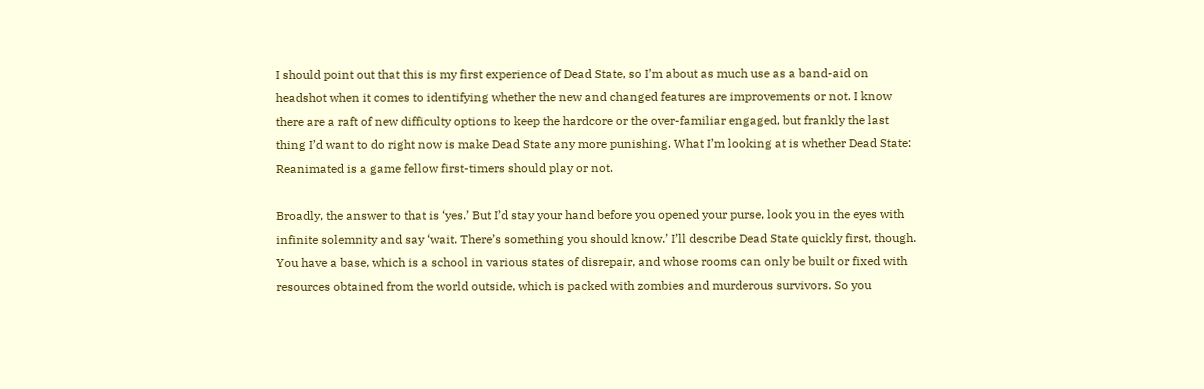I should point out that this is my first experience of Dead State, so I’m about as much use as a band-aid on headshot when it comes to identifying whether the new and changed features are improvements or not. I know there are a raft of new difficulty options to keep the hardcore or the over-familiar engaged, but frankly the last thing I’d want to do right now is make Dead State any more punishing. What I’m looking at is whether Dead State: Reanimated is a game fellow first-timers should play or not.

Broadly, the answer to that is ‘yes.’ But I’d stay your hand before you opened your purse, look you in the eyes with infinite solemnity and say ‘wait. There’s something you should know.’ I’ll describe Dead State quickly first, though. You have a base, which is a school in various states of disrepair, and whose rooms can only be built or fixed with resources obtained from the world outside, which is packed with zombies and murderous survivors. So you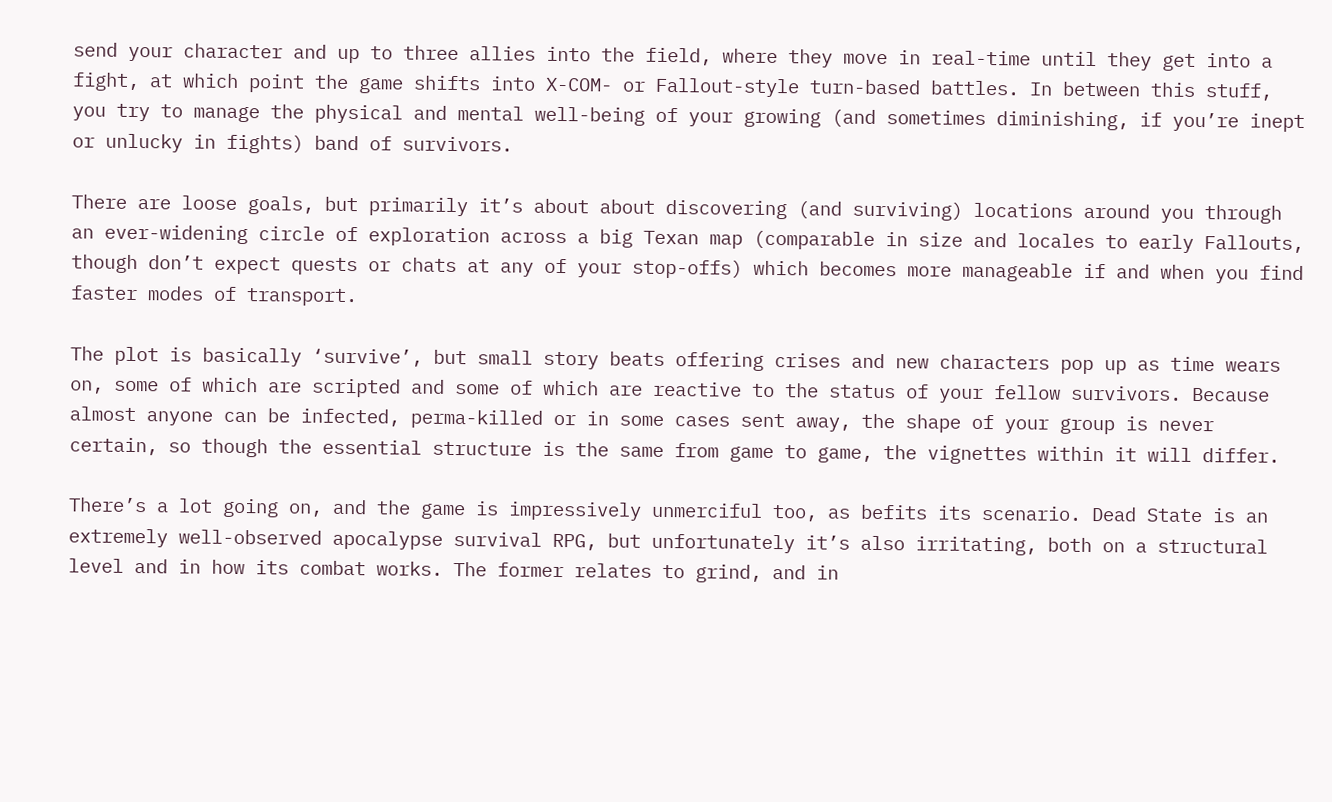send your character and up to three allies into the field, where they move in real-time until they get into a fight, at which point the game shifts into X-COM- or Fallout-style turn-based battles. In between this stuff, you try to manage the physical and mental well-being of your growing (and sometimes diminishing, if you’re inept or unlucky in fights) band of survivors.

There are loose goals, but primarily it’s about about discovering (and surviving) locations around you through an ever-widening circle of exploration across a big Texan map (comparable in size and locales to early Fallouts, though don’t expect quests or chats at any of your stop-offs) which becomes more manageable if and when you find faster modes of transport.

The plot is basically ‘survive’, but small story beats offering crises and new characters pop up as time wears on, some of which are scripted and some of which are reactive to the status of your fellow survivors. Because almost anyone can be infected, perma-killed or in some cases sent away, the shape of your group is never certain, so though the essential structure is the same from game to game, the vignettes within it will differ.

There’s a lot going on, and the game is impressively unmerciful too, as befits its scenario. Dead State is an extremely well-observed apocalypse survival RPG, but unfortunately it’s also irritating, both on a structural level and in how its combat works. The former relates to grind, and in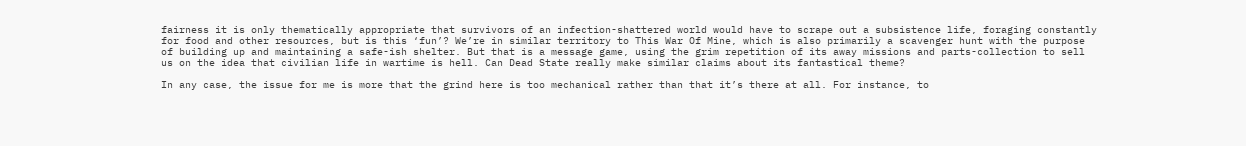fairness it is only thematically appropriate that survivors of an infection-shattered world would have to scrape out a subsistence life, foraging constantly for food and other resources, but is this ‘fun’? We’re in similar territory to This War Of Mine, which is also primarily a scavenger hunt with the purpose of building up and maintaining a safe-ish shelter. But that is a message game, using the grim repetition of its away missions and parts-collection to sell us on the idea that civilian life in wartime is hell. Can Dead State really make similar claims about its fantastical theme?

In any case, the issue for me is more that the grind here is too mechanical rather than that it’s there at all. For instance, to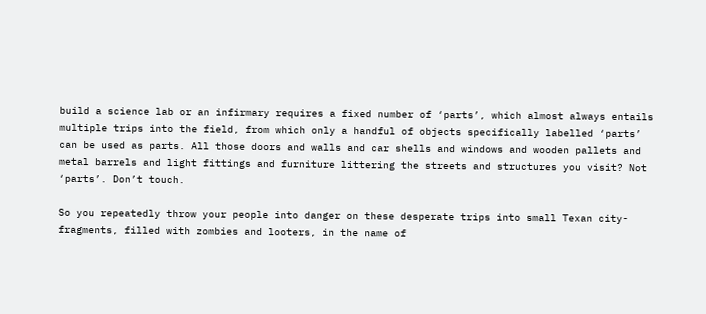build a science lab or an infirmary requires a fixed number of ‘parts’, which almost always entails multiple trips into the field, from which only a handful of objects specifically labelled ‘parts’ can be used as parts. All those doors and walls and car shells and windows and wooden pallets and metal barrels and light fittings and furniture littering the streets and structures you visit? Not ‘parts’. Don’t touch.

So you repeatedly throw your people into danger on these desperate trips into small Texan city-fragments, filled with zombies and looters, in the name of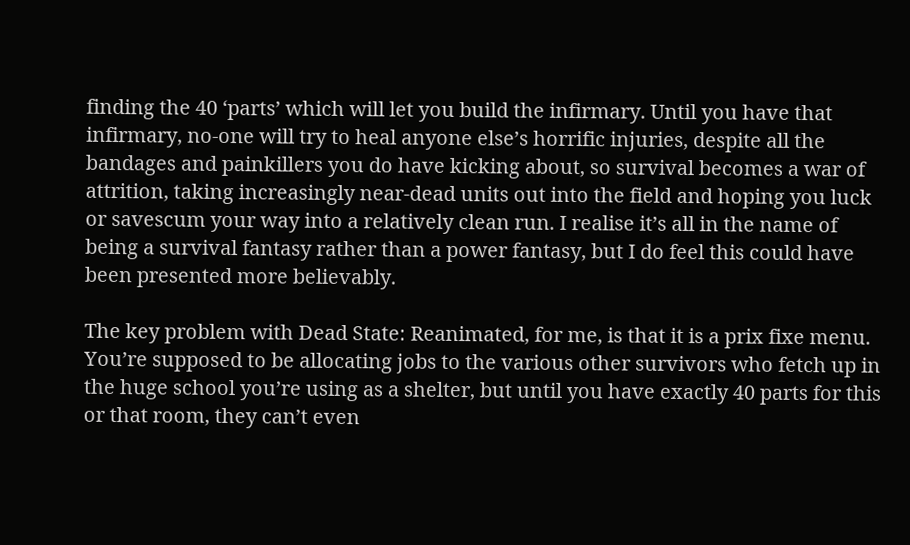finding the 40 ‘parts’ which will let you build the infirmary. Until you have that infirmary, no-one will try to heal anyone else’s horrific injuries, despite all the bandages and painkillers you do have kicking about, so survival becomes a war of attrition, taking increasingly near-dead units out into the field and hoping you luck or savescum your way into a relatively clean run. I realise it’s all in the name of being a survival fantasy rather than a power fantasy, but I do feel this could have been presented more believably.

The key problem with Dead State: Reanimated, for me, is that it is a prix fixe menu. You’re supposed to be allocating jobs to the various other survivors who fetch up in the huge school you’re using as a shelter, but until you have exactly 40 parts for this or that room, they can’t even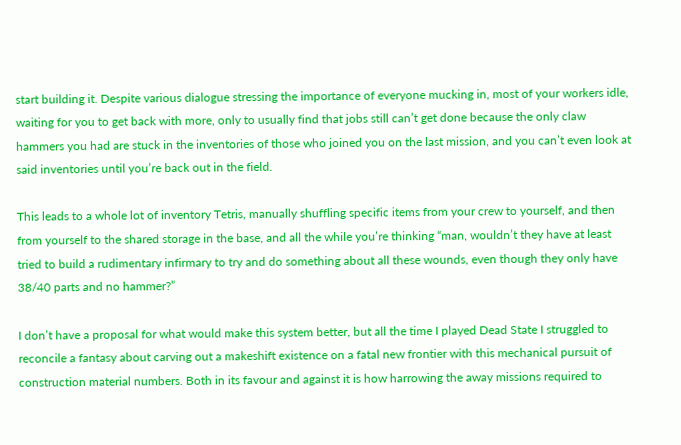start building it. Despite various dialogue stressing the importance of everyone mucking in, most of your workers idle, waiting for you to get back with more, only to usually find that jobs still can’t get done because the only claw hammers you had are stuck in the inventories of those who joined you on the last mission, and you can’t even look at said inventories until you’re back out in the field.

This leads to a whole lot of inventory Tetris, manually shuffling specific items from your crew to yourself, and then from yourself to the shared storage in the base, and all the while you’re thinking “man, wouldn’t they have at least tried to build a rudimentary infirmary to try and do something about all these wounds, even though they only have 38/40 parts and no hammer?”

I don’t have a proposal for what would make this system better, but all the time I played Dead State I struggled to reconcile a fantasy about carving out a makeshift existence on a fatal new frontier with this mechanical pursuit of construction material numbers. Both in its favour and against it is how harrowing the away missions required to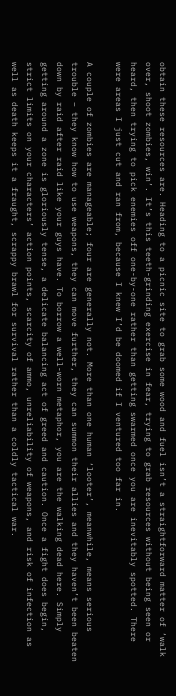obtain these resources are. Heading to a picnic site to grab some wood and fuel isn’t a straightforward matter of ‘walk over, shoot zombies, win’. It’s this teeth-grinding exercise in fear, trying to grab resources without being seen or heard, then trying to pick enemies off one-by-one rather than getting swarmed once you are inevitably spotted. There were areas I just cut and ran from, because I knew I’d be doomed if I ventured too far in.

A couple of zombies are manageable; four are generally not. More than one human ‘looter’, meanwhile, means serious trouble – they know how to use weapons, they can move further, they can summon their allies and they haven’t been beaten down by raid after raid like your guys have. To borrow a well-worn metaphor, you are the walking dead here. Simply getting around a zone is gloriously tense, a delicate balancing act of greed and caution. Once a fight does begin, strict limits on your characters’ action points, scarcity of ammo, unreliability of weapons, and risk of infection as well as death keeps it a fraught, scrappy brawl for survival rather than a coldly tactical war.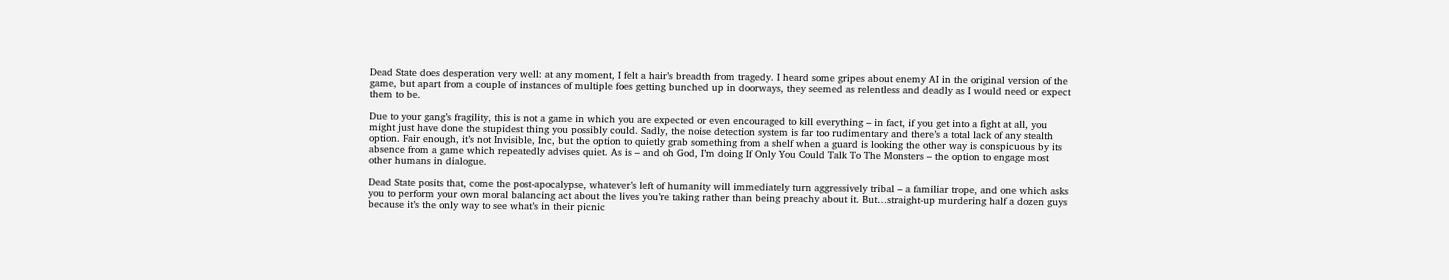Dead State does desperation very well: at any moment, I felt a hair’s breadth from tragedy. I heard some gripes about enemy AI in the original version of the game, but apart from a couple of instances of multiple foes getting bunched up in doorways, they seemed as relentless and deadly as I would need or expect them to be.

Due to your gang’s fragility, this is not a game in which you are expected or even encouraged to kill everything – in fact, if you get into a fight at all, you might just have done the stupidest thing you possibly could. Sadly, the noise detection system is far too rudimentary and there’s a total lack of any stealth option. Fair enough, it’s not Invisible, Inc, but the option to quietly grab something from a shelf when a guard is looking the other way is conspicuous by its absence from a game which repeatedly advises quiet. As is – and oh God, I’m doing If Only You Could Talk To The Monsters – the option to engage most other humans in dialogue.

Dead State posits that, come the post-apocalypse, whatever’s left of humanity will immediately turn aggressively tribal – a familiar trope, and one which asks you to perform your own moral balancing act about the lives you’re taking rather than being preachy about it. But…straight-up murdering half a dozen guys because it’s the only way to see what’s in their picnic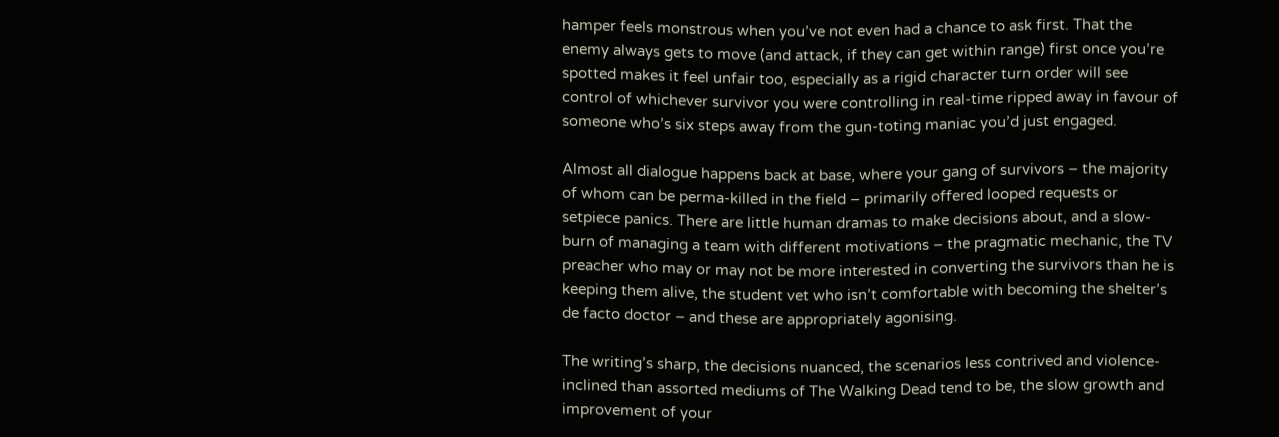hamper feels monstrous when you’ve not even had a chance to ask first. That the enemy always gets to move (and attack, if they can get within range) first once you’re spotted makes it feel unfair too, especially as a rigid character turn order will see control of whichever survivor you were controlling in real-time ripped away in favour of someone who’s six steps away from the gun-toting maniac you’d just engaged.

Almost all dialogue happens back at base, where your gang of survivors – the majority of whom can be perma-killed in the field – primarily offered looped requests or setpiece panics. There are little human dramas to make decisions about, and a slow-burn of managing a team with different motivations – the pragmatic mechanic, the TV preacher who may or may not be more interested in converting the survivors than he is keeping them alive, the student vet who isn’t comfortable with becoming the shelter’s de facto doctor – and these are appropriately agonising.

The writing’s sharp, the decisions nuanced, the scenarios less contrived and violence-inclined than assorted mediums of The Walking Dead tend to be, the slow growth and improvement of your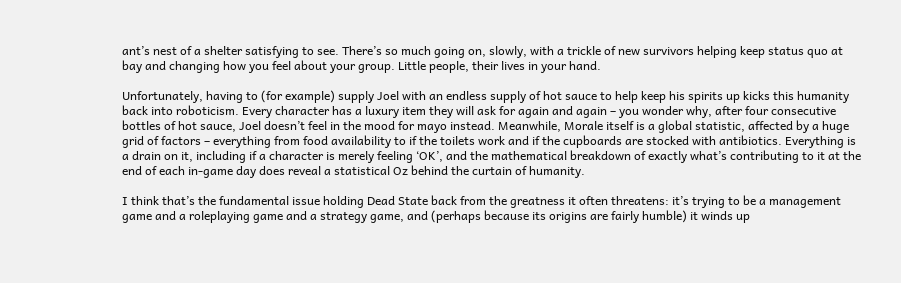ant’s nest of a shelter satisfying to see. There’s so much going on, slowly, with a trickle of new survivors helping keep status quo at bay and changing how you feel about your group. Little people, their lives in your hand.

Unfortunately, having to (for example) supply Joel with an endless supply of hot sauce to help keep his spirits up kicks this humanity back into roboticism. Every character has a luxury item they will ask for again and again – you wonder why, after four consecutive bottles of hot sauce, Joel doesn’t feel in the mood for mayo instead. Meanwhile, Morale itself is a global statistic, affected by a huge grid of factors – everything from food availability to if the toilets work and if the cupboards are stocked with antibiotics. Everything is a drain on it, including if a character is merely feeling ‘OK’, and the mathematical breakdown of exactly what’s contributing to it at the end of each in-game day does reveal a statistical Oz behind the curtain of humanity.

I think that’s the fundamental issue holding Dead State back from the greatness it often threatens: it’s trying to be a management game and a roleplaying game and a strategy game, and (perhaps because its origins are fairly humble) it winds up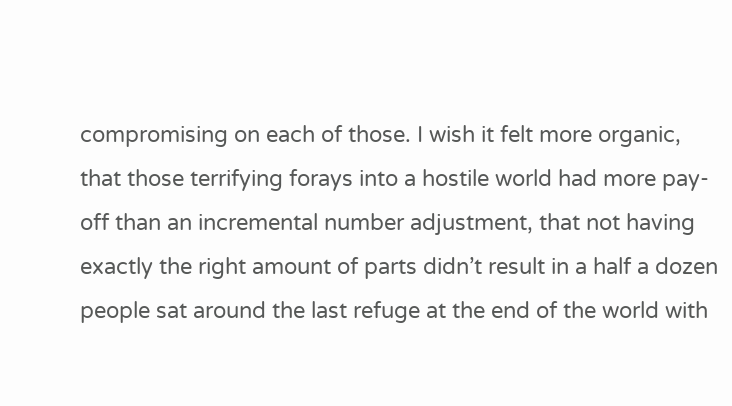compromising on each of those. I wish it felt more organic, that those terrifying forays into a hostile world had more pay-off than an incremental number adjustment, that not having exactly the right amount of parts didn’t result in a half a dozen people sat around the last refuge at the end of the world with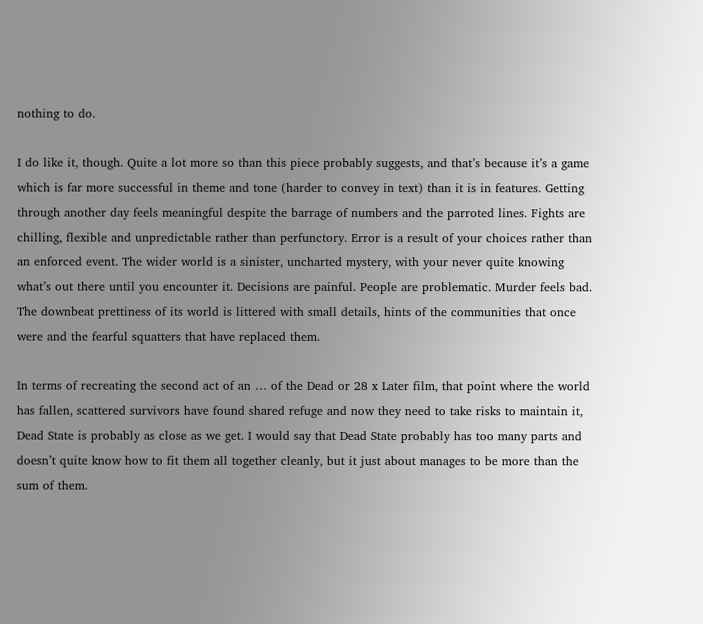nothing to do.

I do like it, though. Quite a lot more so than this piece probably suggests, and that’s because it’s a game which is far more successful in theme and tone (harder to convey in text) than it is in features. Getting through another day feels meaningful despite the barrage of numbers and the parroted lines. Fights are chilling, flexible and unpredictable rather than perfunctory. Error is a result of your choices rather than an enforced event. The wider world is a sinister, uncharted mystery, with your never quite knowing what’s out there until you encounter it. Decisions are painful. People are problematic. Murder feels bad. The downbeat prettiness of its world is littered with small details, hints of the communities that once were and the fearful squatters that have replaced them.

In terms of recreating the second act of an … of the Dead or 28 x Later film, that point where the world has fallen, scattered survivors have found shared refuge and now they need to take risks to maintain it, Dead State is probably as close as we get. I would say that Dead State probably has too many parts and doesn’t quite know how to fit them all together cleanly, but it just about manages to be more than the sum of them.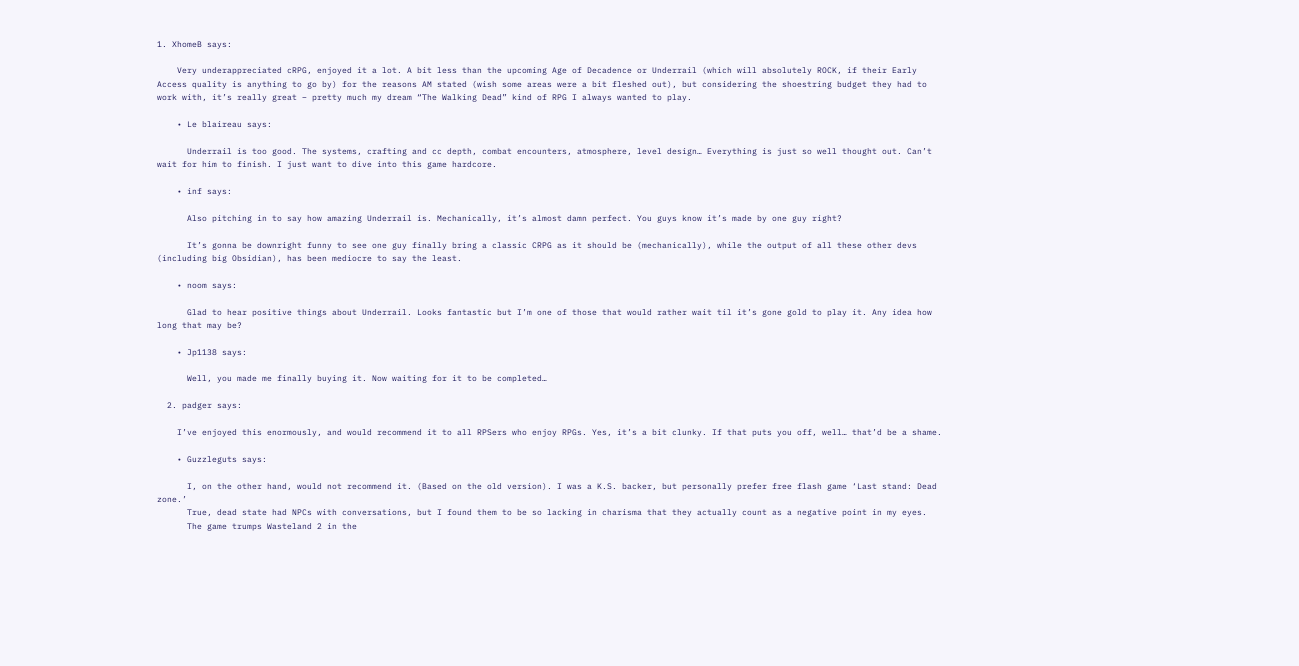1. XhomeB says:

    Very underappreciated cRPG, enjoyed it a lot. A bit less than the upcoming Age of Decadence or Underrail (which will absolutely ROCK, if their Early Access quality is anything to go by) for the reasons AM stated (wish some areas were a bit fleshed out), but considering the shoestring budget they had to work with, it’s really great – pretty much my dream “The Walking Dead” kind of RPG I always wanted to play.

    • Le blaireau says:

      Underrail is too good. The systems, crafting and cc depth, combat encounters, atmosphere, level design… Everything is just so well thought out. Can’t wait for him to finish. I just want to dive into this game hardcore.

    • inf says:

      Also pitching in to say how amazing Underrail is. Mechanically, it’s almost damn perfect. You guys know it’s made by one guy right?

      It’s gonna be downright funny to see one guy finally bring a classic CRPG as it should be (mechanically), while the output of all these other devs (including big Obsidian), has been mediocre to say the least.

    • noom says:

      Glad to hear positive things about Underrail. Looks fantastic but I’m one of those that would rather wait til it’s gone gold to play it. Any idea how long that may be?

    • Jp1138 says:

      Well, you made me finally buying it. Now waiting for it to be completed…

  2. padger says:

    I’ve enjoyed this enormously, and would recommend it to all RPSers who enjoy RPGs. Yes, it’s a bit clunky. If that puts you off, well… that’d be a shame.

    • Guzzleguts says:

      I, on the other hand, would not recommend it. (Based on the old version). I was a K.S. backer, but personally prefer free flash game ‘Last stand: Dead zone.’
      True, dead state had NPCs with conversations, but I found them to be so lacking in charisma that they actually count as a negative point in my eyes.
      The game trumps Wasteland 2 in the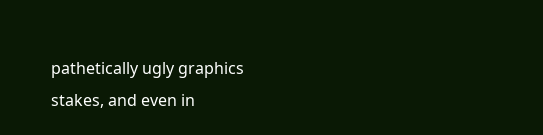pathetically ugly graphics stakes, and even in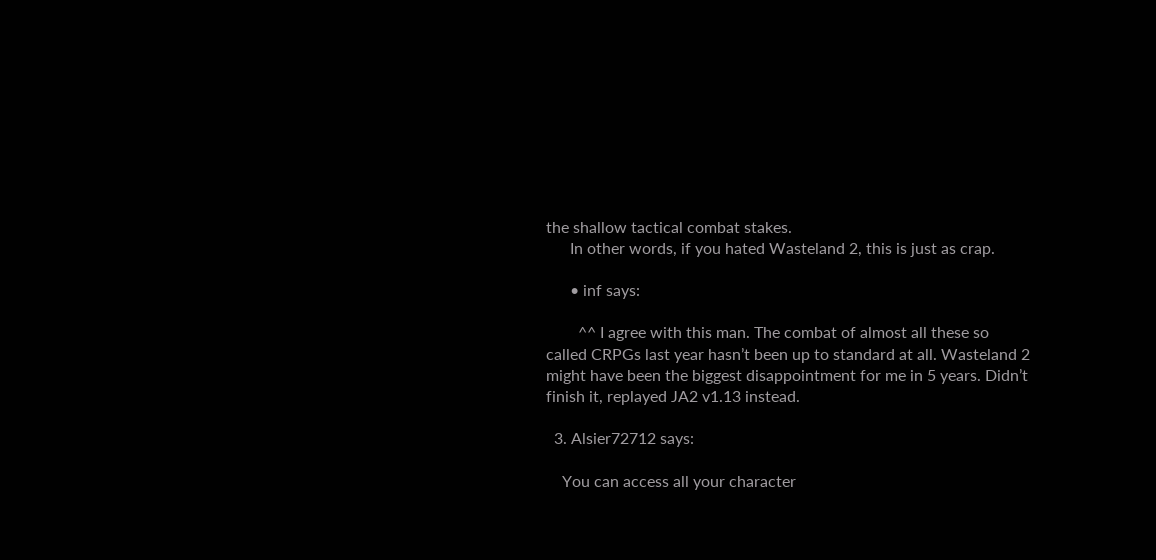the shallow tactical combat stakes.
      In other words, if you hated Wasteland 2, this is just as crap.

      • inf says:

        ^^ I agree with this man. The combat of almost all these so called CRPGs last year hasn’t been up to standard at all. Wasteland 2 might have been the biggest disappointment for me in 5 years. Didn’t finish it, replayed JA2 v1.13 instead.

  3. Alsier72712 says:

    You can access all your character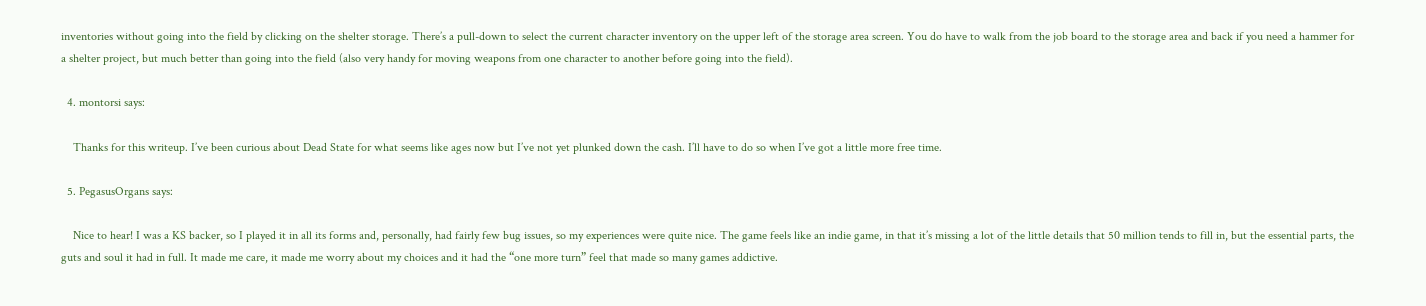inventories without going into the field by clicking on the shelter storage. There’s a pull-down to select the current character inventory on the upper left of the storage area screen. You do have to walk from the job board to the storage area and back if you need a hammer for a shelter project, but much better than going into the field (also very handy for moving weapons from one character to another before going into the field).

  4. montorsi says:

    Thanks for this writeup. I’ve been curious about Dead State for what seems like ages now but I’ve not yet plunked down the cash. I’ll have to do so when I’ve got a little more free time.

  5. PegasusOrgans says:

    Nice to hear! I was a KS backer, so I played it in all its forms and, personally, had fairly few bug issues, so my experiences were quite nice. The game feels like an indie game, in that it’s missing a lot of the little details that 50 million tends to fill in, but the essential parts, the guts and soul it had in full. It made me care, it made me worry about my choices and it had the “one more turn” feel that made so many games addictive.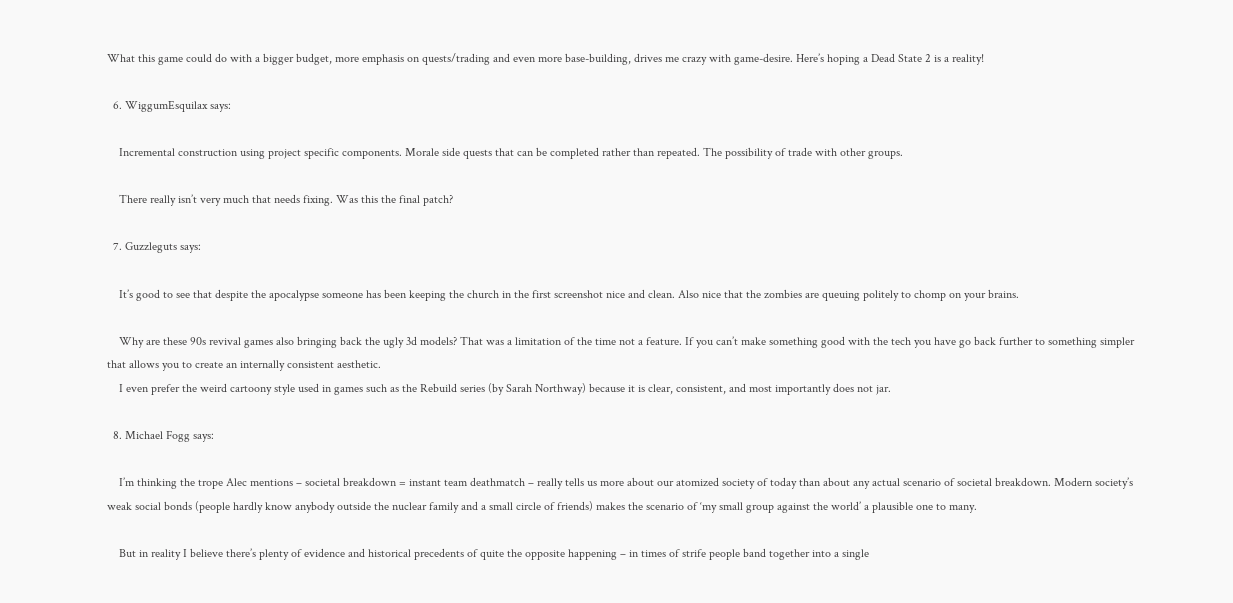What this game could do with a bigger budget, more emphasis on quests/trading and even more base-building, drives me crazy with game-desire. Here’s hoping a Dead State 2 is a reality!

  6. WiggumEsquilax says:

    Incremental construction using project specific components. Morale side quests that can be completed rather than repeated. The possibility of trade with other groups.

    There really isn’t very much that needs fixing. Was this the final patch?

  7. Guzzleguts says:

    It’s good to see that despite the apocalypse someone has been keeping the church in the first screenshot nice and clean. Also nice that the zombies are queuing politely to chomp on your brains.

    Why are these 90s revival games also bringing back the ugly 3d models? That was a limitation of the time not a feature. If you can’t make something good with the tech you have go back further to something simpler that allows you to create an internally consistent aesthetic.
    I even prefer the weird cartoony style used in games such as the Rebuild series (by Sarah Northway) because it is clear, consistent, and most importantly does not jar.

  8. Michael Fogg says:

    I’m thinking the trope Alec mentions – societal breakdown = instant team deathmatch – really tells us more about our atomized society of today than about any actual scenario of societal breakdown. Modern society’s weak social bonds (people hardly know anybody outside the nuclear family and a small circle of friends) makes the scenario of ‘my small group against the world’ a plausible one to many.

    But in reality I believe there’s plenty of evidence and historical precedents of quite the opposite happening – in times of strife people band together into a single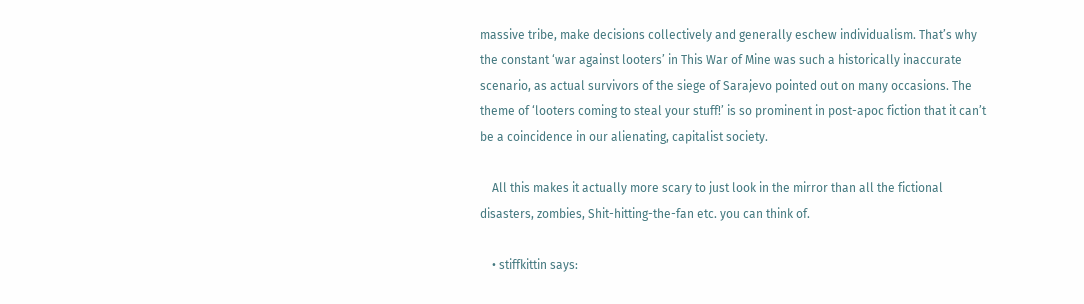massive tribe, make decisions collectively and generally eschew individualism. That’s why the constant ‘war against looters’ in This War of Mine was such a historically inaccurate scenario, as actual survivors of the siege of Sarajevo pointed out on many occasions. The theme of ‘looters coming to steal your stuff!’ is so prominent in post-apoc fiction that it can’t be a coincidence in our alienating, capitalist society.

    All this makes it actually more scary to just look in the mirror than all the fictional disasters, zombies, Shit-hitting-the-fan etc. you can think of.

    • stiffkittin says: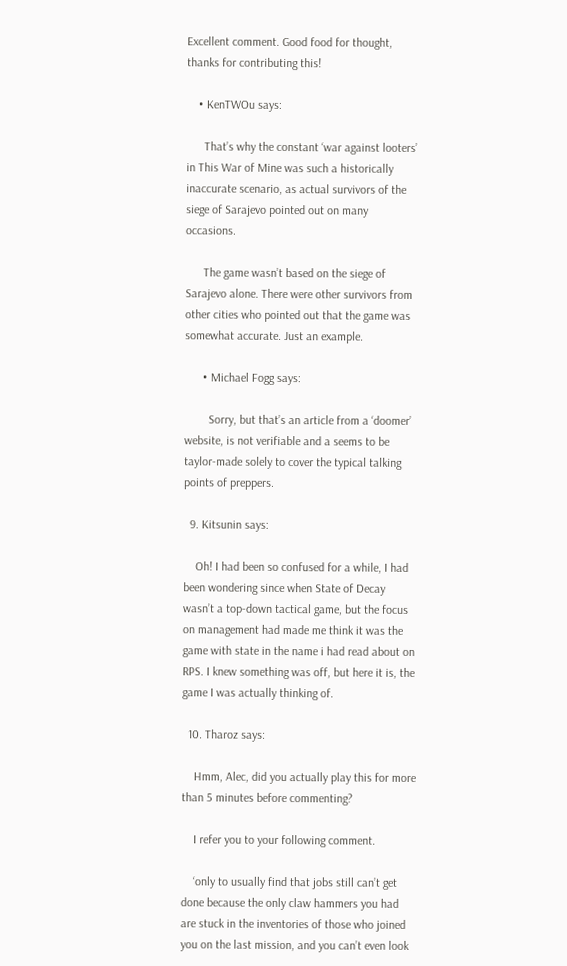Excellent comment. Good food for thought, thanks for contributing this!

    • KenTWOu says:

      That’s why the constant ‘war against looters’ in This War of Mine was such a historically inaccurate scenario, as actual survivors of the siege of Sarajevo pointed out on many occasions.

      The game wasn’t based on the siege of Sarajevo alone. There were other survivors from other cities who pointed out that the game was somewhat accurate. Just an example.

      • Michael Fogg says:

        Sorry, but that’s an article from a ‘doomer’ website, is not verifiable and a seems to be taylor-made solely to cover the typical talking points of preppers.

  9. Kitsunin says:

    Oh! I had been so confused for a while, I had been wondering since when State of Decay wasn’t a top-down tactical game, but the focus on management had made me think it was the game with state in the name i had read about on RPS. I knew something was off, but here it is, the game I was actually thinking of.

  10. Tharoz says:

    Hmm, Alec, did you actually play this for more than 5 minutes before commenting?

    I refer you to your following comment.

    ‘only to usually find that jobs still can’t get done because the only claw hammers you had are stuck in the inventories of those who joined you on the last mission, and you can’t even look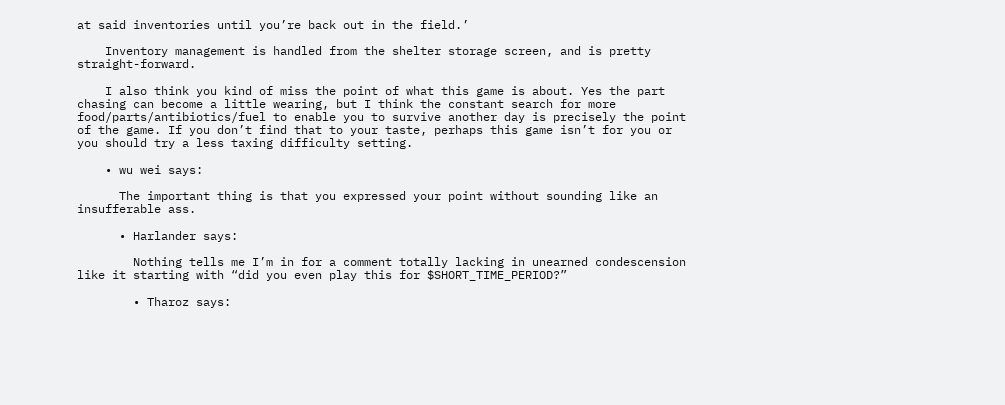at said inventories until you’re back out in the field.’

    Inventory management is handled from the shelter storage screen, and is pretty straight-forward.

    I also think you kind of miss the point of what this game is about. Yes the part chasing can become a little wearing, but I think the constant search for more food/parts/antibiotics/fuel to enable you to survive another day is precisely the point of the game. If you don’t find that to your taste, perhaps this game isn’t for you or you should try a less taxing difficulty setting.

    • wu wei says:

      The important thing is that you expressed your point without sounding like an insufferable ass.

      • Harlander says:

        Nothing tells me I’m in for a comment totally lacking in unearned condescension like it starting with “did you even play this for $SHORT_TIME_PERIOD?”

        • Tharoz says: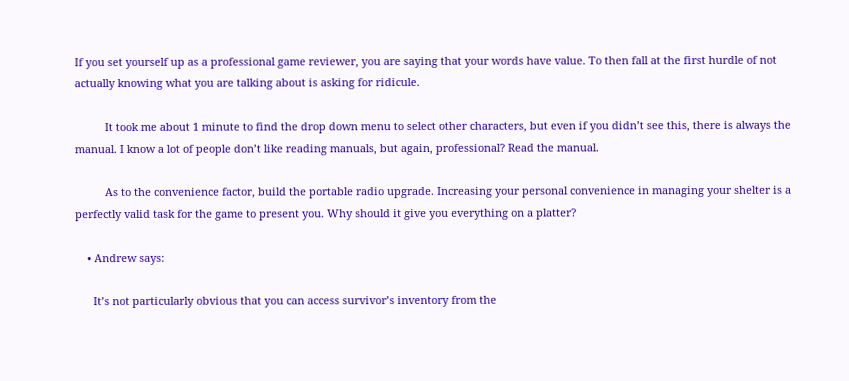If you set yourself up as a professional game reviewer, you are saying that your words have value. To then fall at the first hurdle of not actually knowing what you are talking about is asking for ridicule.

          It took me about 1 minute to find the drop down menu to select other characters, but even if you didn’t see this, there is always the manual. I know a lot of people don’t like reading manuals, but again, professional? Read the manual.

          As to the convenience factor, build the portable radio upgrade. Increasing your personal convenience in managing your shelter is a perfectly valid task for the game to present you. Why should it give you everything on a platter?

    • Andrew says:

      It’s not particularly obvious that you can access survivor’s inventory from the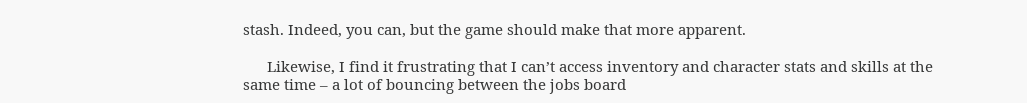stash. Indeed, you can, but the game should make that more apparent.

      Likewise, I find it frustrating that I can’t access inventory and character stats and skills at the same time – a lot of bouncing between the jobs board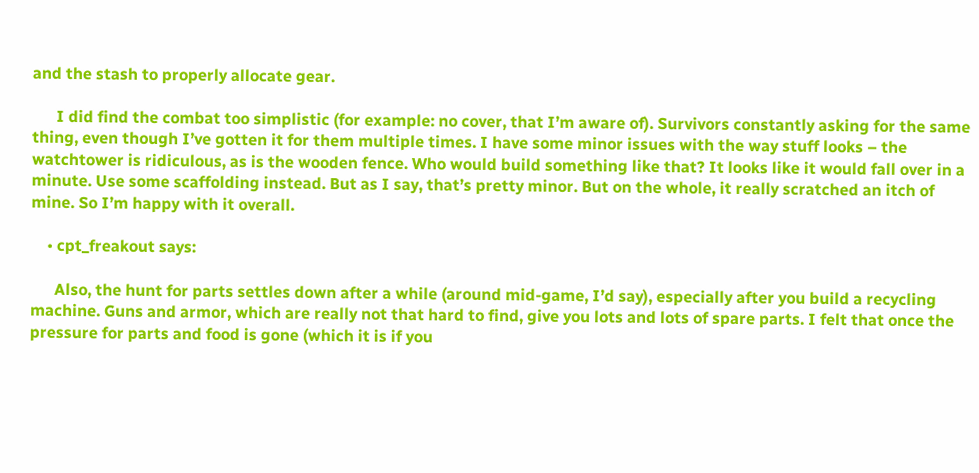and the stash to properly allocate gear.

      I did find the combat too simplistic (for example: no cover, that I’m aware of). Survivors constantly asking for the same thing, even though I’ve gotten it for them multiple times. I have some minor issues with the way stuff looks – the watchtower is ridiculous, as is the wooden fence. Who would build something like that? It looks like it would fall over in a minute. Use some scaffolding instead. But as I say, that’s pretty minor. But on the whole, it really scratched an itch of mine. So I’m happy with it overall.

    • cpt_freakout says:

      Also, the hunt for parts settles down after a while (around mid-game, I’d say), especially after you build a recycling machine. Guns and armor, which are really not that hard to find, give you lots and lots of spare parts. I felt that once the pressure for parts and food is gone (which it is if you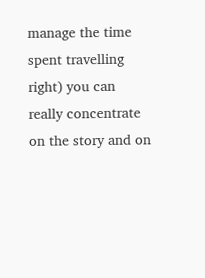manage the time spent travelling right) you can really concentrate on the story and on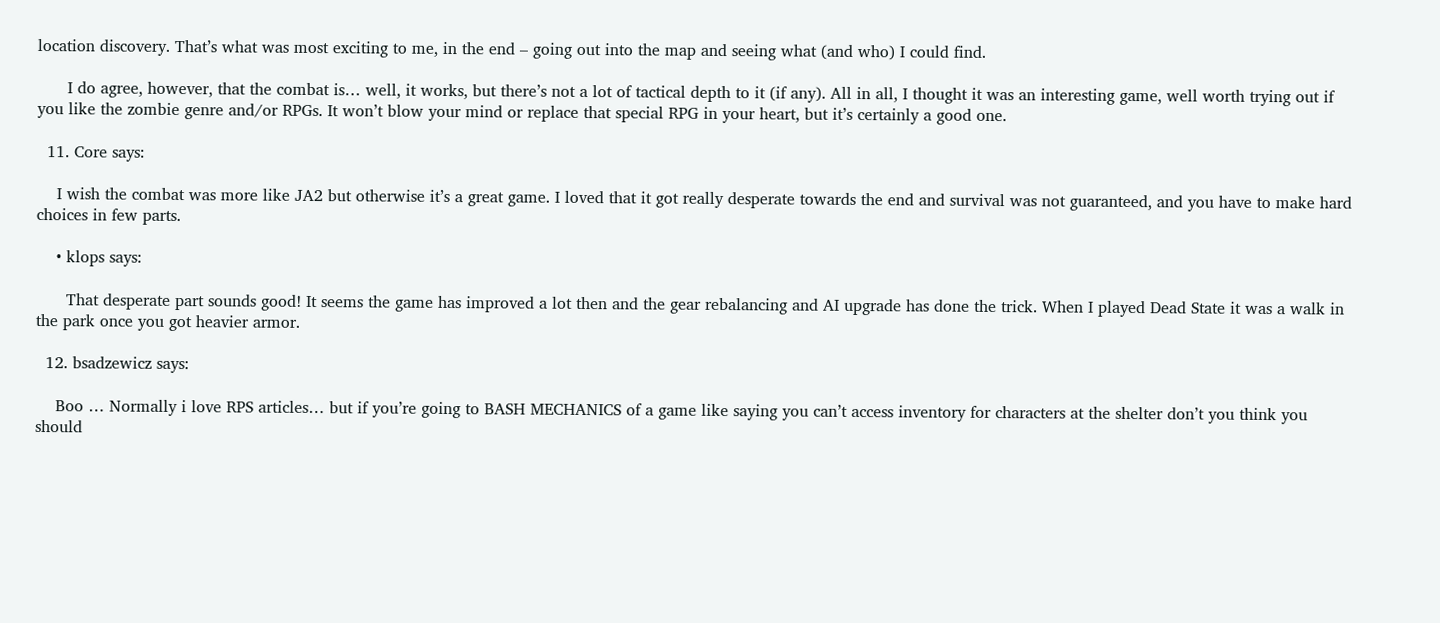location discovery. That’s what was most exciting to me, in the end – going out into the map and seeing what (and who) I could find.

      I do agree, however, that the combat is… well, it works, but there’s not a lot of tactical depth to it (if any). All in all, I thought it was an interesting game, well worth trying out if you like the zombie genre and/or RPGs. It won’t blow your mind or replace that special RPG in your heart, but it’s certainly a good one.

  11. Core says:

    I wish the combat was more like JA2 but otherwise it’s a great game. I loved that it got really desperate towards the end and survival was not guaranteed, and you have to make hard choices in few parts.

    • klops says:

      That desperate part sounds good! It seems the game has improved a lot then and the gear rebalancing and AI upgrade has done the trick. When I played Dead State it was a walk in the park once you got heavier armor.

  12. bsadzewicz says:

    Boo … Normally i love RPS articles… but if you’re going to BASH MECHANICS of a game like saying you can’t access inventory for characters at the shelter don’t you think you should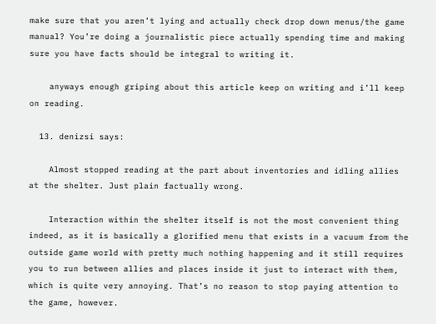make sure that you aren’t lying and actually check drop down menus/the game manual? You’re doing a journalistic piece actually spending time and making sure you have facts should be integral to writing it.

    anyways enough griping about this article keep on writing and i’ll keep on reading.

  13. denizsi says:

    Almost stopped reading at the part about inventories and idling allies at the shelter. Just plain factually wrong.

    Interaction within the shelter itself is not the most convenient thing indeed, as it is basically a glorified menu that exists in a vacuum from the outside game world with pretty much nothing happening and it still requires you to run between allies and places inside it just to interact with them, which is quite very annoying. That’s no reason to stop paying attention to the game, however.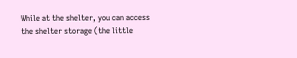While at the shelter, you can access the shelter storage (the little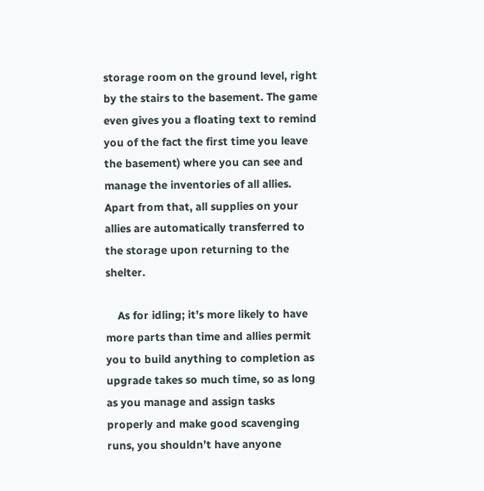storage room on the ground level, right by the stairs to the basement. The game even gives you a floating text to remind you of the fact the first time you leave the basement) where you can see and manage the inventories of all allies. Apart from that, all supplies on your allies are automatically transferred to the storage upon returning to the shelter.

    As for idling; it’s more likely to have more parts than time and allies permit you to build anything to completion as upgrade takes so much time, so as long as you manage and assign tasks properly and make good scavenging runs, you shouldn’t have anyone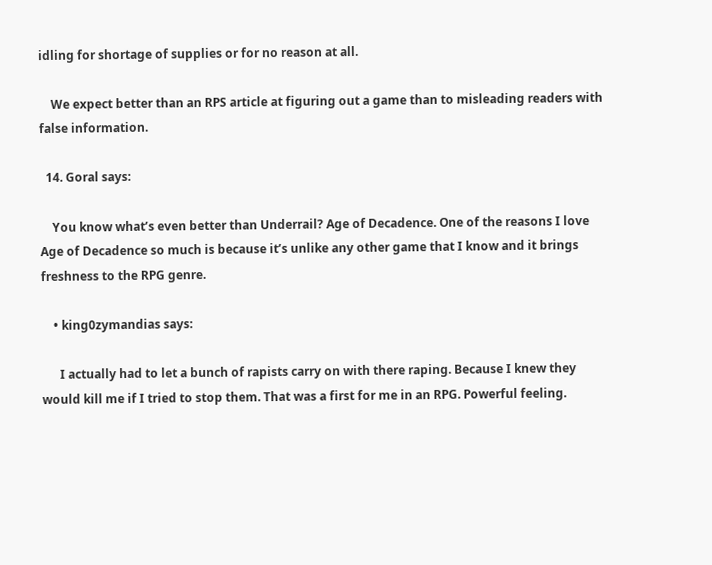idling for shortage of supplies or for no reason at all.

    We expect better than an RPS article at figuring out a game than to misleading readers with false information.

  14. Goral says:

    You know what’s even better than Underrail? Age of Decadence. One of the reasons I love Age of Decadence so much is because it’s unlike any other game that I know and it brings freshness to the RPG genre.

    • king0zymandias says:

      I actually had to let a bunch of rapists carry on with there raping. Because I knew they would kill me if I tried to stop them. That was a first for me in an RPG. Powerful feeling.